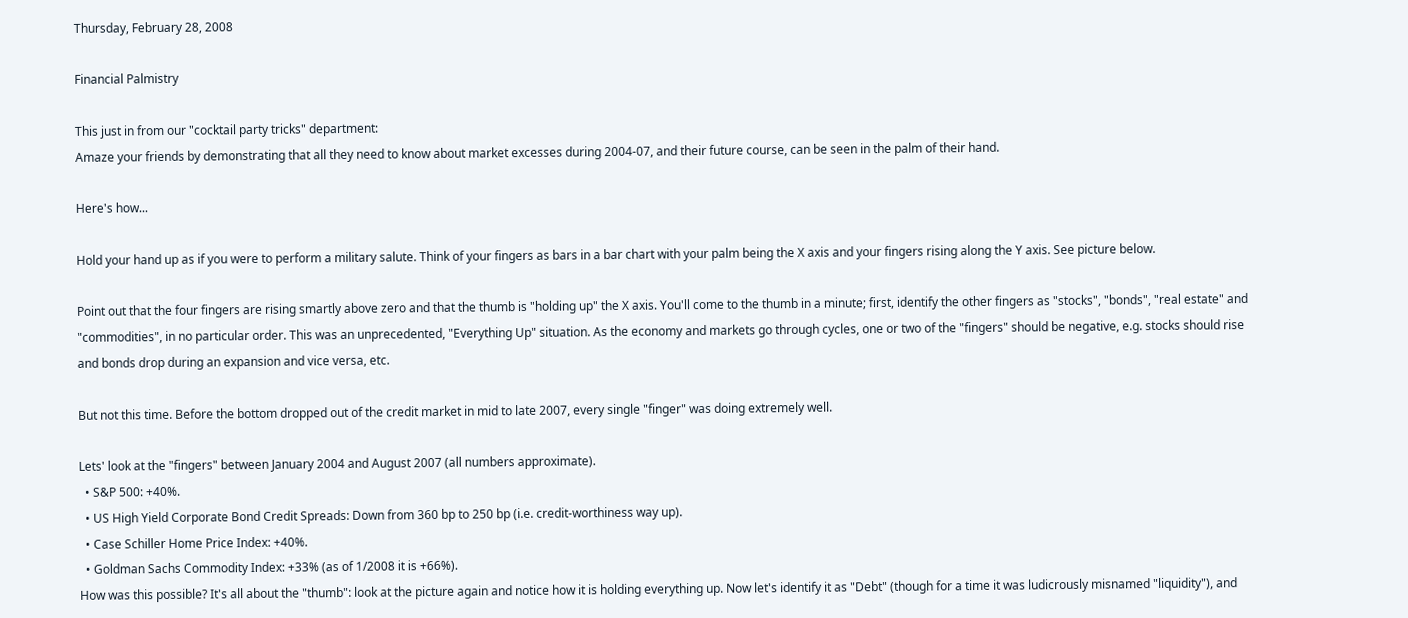Thursday, February 28, 2008

Financial Palmistry

This just in from our "cocktail party tricks" department:
Amaze your friends by demonstrating that all they need to know about market excesses during 2004-07, and their future course, can be seen in the palm of their hand.

Here's how...

Hold your hand up as if you were to perform a military salute. Think of your fingers as bars in a bar chart with your palm being the X axis and your fingers rising along the Y axis. See picture below.

Point out that the four fingers are rising smartly above zero and that the thumb is "holding up" the X axis. You'll come to the thumb in a minute; first, identify the other fingers as "stocks", "bonds", "real estate" and "commodities", in no particular order. This was an unprecedented, "Everything Up" situation. As the economy and markets go through cycles, one or two of the "fingers" should be negative, e.g. stocks should rise and bonds drop during an expansion and vice versa, etc.

But not this time. Before the bottom dropped out of the credit market in mid to late 2007, every single "finger" was doing extremely well.

Lets' look at the "fingers" between January 2004 and August 2007 (all numbers approximate).
  • S&P 500: +40%.
  • US High Yield Corporate Bond Credit Spreads: Down from 360 bp to 250 bp (i.e. credit-worthiness way up).
  • Case Schiller Home Price Index: +40%.
  • Goldman Sachs Commodity Index: +33% (as of 1/2008 it is +66%).
How was this possible? It's all about the "thumb": look at the picture again and notice how it is holding everything up. Now let's identify it as "Debt" (though for a time it was ludicrously misnamed "liquidity"), and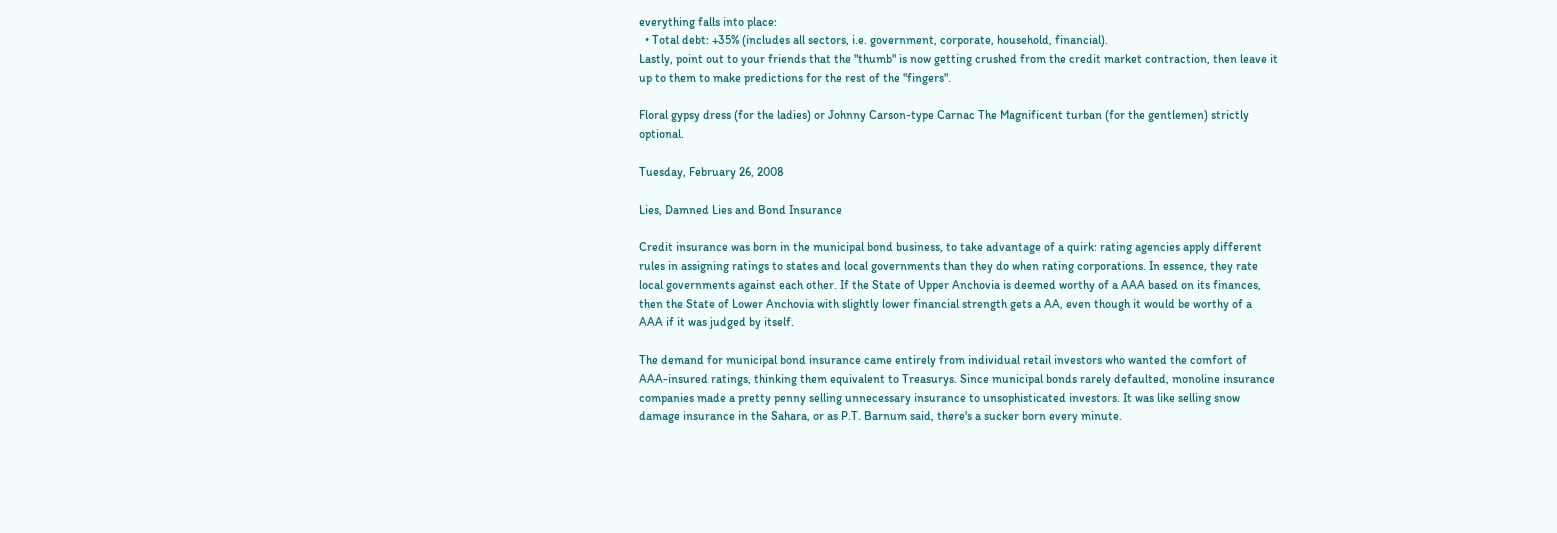everything falls into place:
  • Total debt: +35% (includes all sectors, i.e. government, corporate, household, financial).
Lastly, point out to your friends that the "thumb" is now getting crushed from the credit market contraction, then leave it up to them to make predictions for the rest of the "fingers".

Floral gypsy dress (for the ladies) or Johnny Carson-type Carnac The Magnificent turban (for the gentlemen) strictly optional.

Tuesday, February 26, 2008

Lies, Damned Lies and Bond Insurance

Credit insurance was born in the municipal bond business, to take advantage of a quirk: rating agencies apply different rules in assigning ratings to states and local governments than they do when rating corporations. In essence, they rate local governments against each other. If the State of Upper Anchovia is deemed worthy of a AAA based on its finances, then the State of Lower Anchovia with slightly lower financial strength gets a AA, even though it would be worthy of a AAA if it was judged by itself.

The demand for municipal bond insurance came entirely from individual retail investors who wanted the comfort of AAA-insured ratings, thinking them equivalent to Treasurys. Since municipal bonds rarely defaulted, monoline insurance companies made a pretty penny selling unnecessary insurance to unsophisticated investors. It was like selling snow damage insurance in the Sahara, or as P.T. Barnum said, there's a sucker born every minute.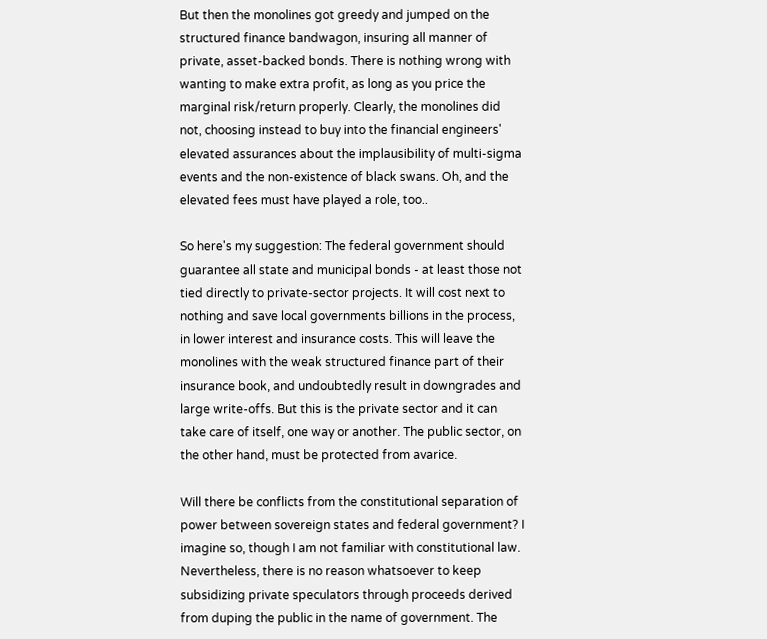But then the monolines got greedy and jumped on the structured finance bandwagon, insuring all manner of private, asset-backed bonds. There is nothing wrong with wanting to make extra profit, as long as you price the marginal risk/return properly. Clearly, the monolines did not, choosing instead to buy into the financial engineers' elevated assurances about the implausibility of multi-sigma events and the non-existence of black swans. Oh, and the elevated fees must have played a role, too..

So here's my suggestion: The federal government should guarantee all state and municipal bonds - at least those not tied directly to private-sector projects. It will cost next to nothing and save local governments billions in the process, in lower interest and insurance costs. This will leave the monolines with the weak structured finance part of their insurance book, and undoubtedly result in downgrades and large write-offs. But this is the private sector and it can take care of itself, one way or another. The public sector, on the other hand, must be protected from avarice.

Will there be conflicts from the constitutional separation of power between sovereign states and federal government? I imagine so, though I am not familiar with constitutional law. Nevertheless, there is no reason whatsoever to keep subsidizing private speculators through proceeds derived from duping the public in the name of government. The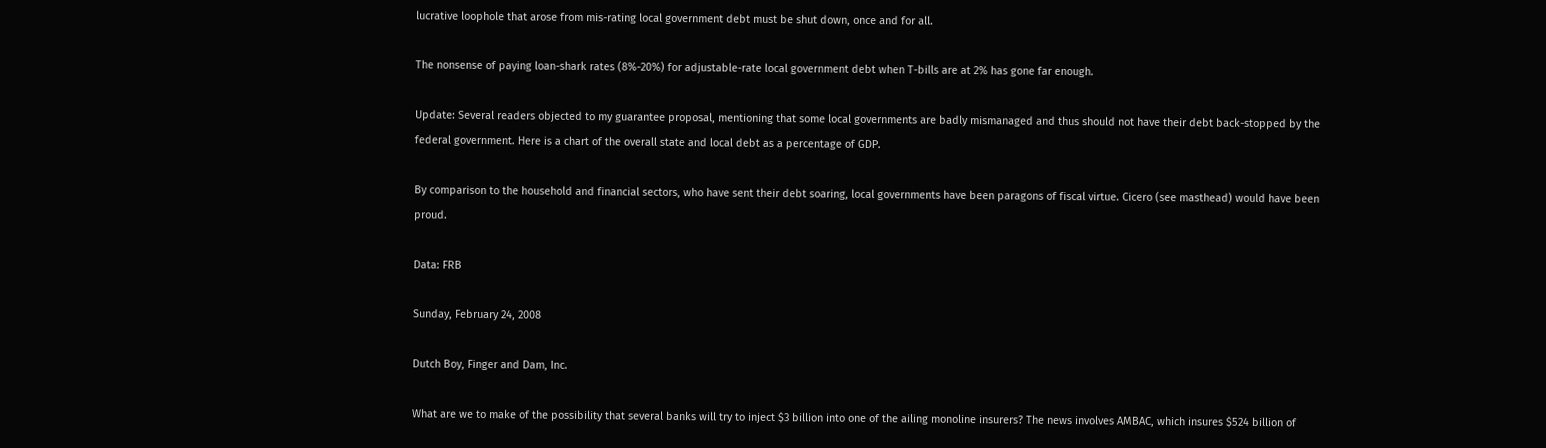lucrative loophole that arose from mis-rating local government debt must be shut down, once and for all.

The nonsense of paying loan-shark rates (8%-20%) for adjustable-rate local government debt when T-bills are at 2% has gone far enough.

Update: Several readers objected to my guarantee proposal, mentioning that some local governments are badly mismanaged and thus should not have their debt back-stopped by the federal government. Here is a chart of the overall state and local debt as a percentage of GDP.

By comparison to the household and financial sectors, who have sent their debt soaring, local governments have been paragons of fiscal virtue. Cicero (see masthead) would have been proud.

Data: FRB

Sunday, February 24, 2008

Dutch Boy, Finger and Dam, Inc.

What are we to make of the possibility that several banks will try to inject $3 billion into one of the ailing monoline insurers? The news involves AMBAC, which insures $524 billion of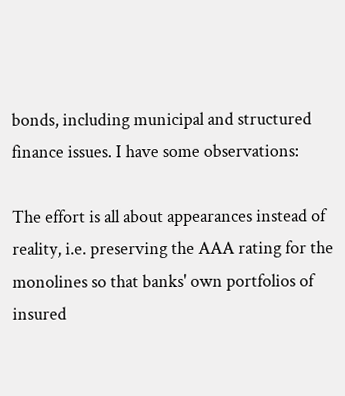bonds, including municipal and structured finance issues. I have some observations:

The effort is all about appearances instead of reality, i.e. preserving the AAA rating for the monolines so that banks' own portfolios of insured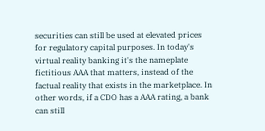securities can still be used at elevated prices for regulatory capital purposes. In today's virtual reality banking it's the nameplate fictitious AAA that matters, instead of the factual reality that exists in the marketplace. In other words, if a CDO has a AAA rating, a bank can still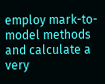employ mark-to-model methods and calculate a very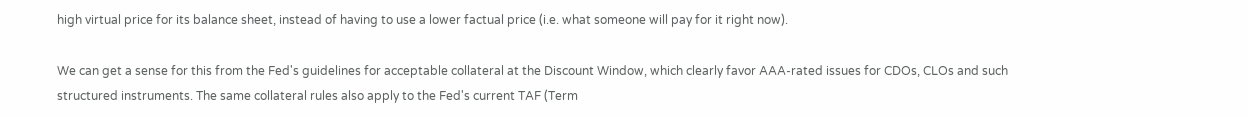high virtual price for its balance sheet, instead of having to use a lower factual price (i.e. what someone will pay for it right now).

We can get a sense for this from the Fed's guidelines for acceptable collateral at the Discount Window, which clearly favor AAA-rated issues for CDOs, CLOs and such structured instruments. The same collateral rules also apply to the Fed's current TAF (Term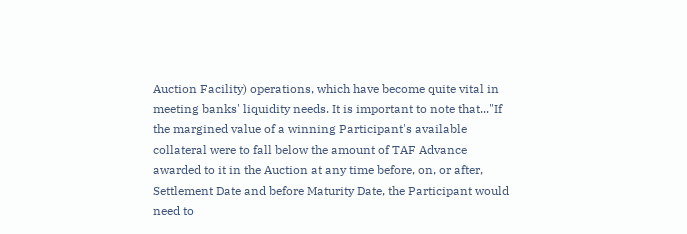Auction Facility) operations, which have become quite vital in meeting banks' liquidity needs. It is important to note that..."If the margined value of a winning Participant's available collateral were to fall below the amount of TAF Advance awarded to it in the Auction at any time before, on, or after, Settlement Date and before Maturity Date, the Participant would need to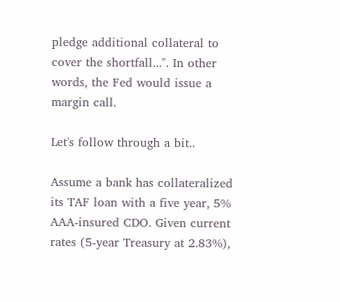pledge additional collateral to cover the shortfall...". In other words, the Fed would issue a margin call.

Let's follow through a bit..

Assume a bank has collateralized its TAF loan with a five year, 5% AAA-insured CDO. Given current rates (5-year Treasury at 2.83%),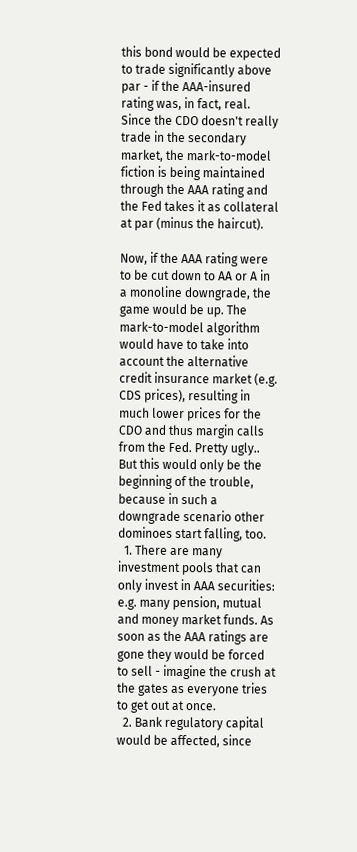this bond would be expected to trade significantly above par - if the AAA-insured rating was, in fact, real. Since the CDO doesn't really trade in the secondary market, the mark-to-model fiction is being maintained through the AAA rating and the Fed takes it as collateral at par (minus the haircut).

Now, if the AAA rating were to be cut down to AA or A in a monoline downgrade, the game would be up. The mark-to-model algorithm would have to take into account the alternative credit insurance market (e.g. CDS prices), resulting in much lower prices for the CDO and thus margin calls from the Fed. Pretty ugly.. But this would only be the beginning of the trouble, because in such a downgrade scenario other dominoes start falling, too.
  1. There are many investment pools that can only invest in AAA securities: e.g. many pension, mutual and money market funds. As soon as the AAA ratings are gone they would be forced to sell - imagine the crush at the gates as everyone tries to get out at once.
  2. Bank regulatory capital would be affected, since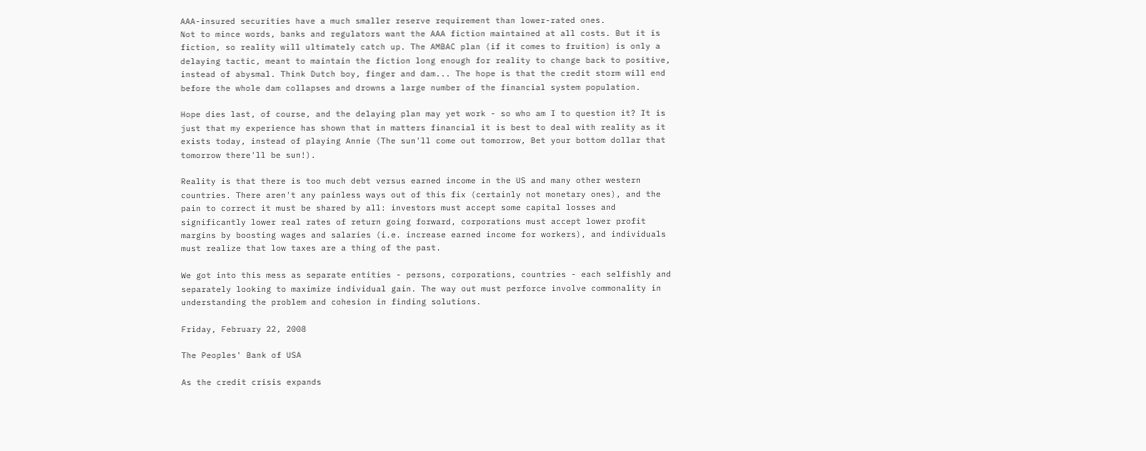AAA-insured securities have a much smaller reserve requirement than lower-rated ones.
Not to mince words, banks and regulators want the AAA fiction maintained at all costs. But it is fiction, so reality will ultimately catch up. The AMBAC plan (if it comes to fruition) is only a delaying tactic, meant to maintain the fiction long enough for reality to change back to positive, instead of abysmal. Think Dutch boy, finger and dam... The hope is that the credit storm will end before the whole dam collapses and drowns a large number of the financial system population.

Hope dies last, of course, and the delaying plan may yet work - so who am I to question it? It is just that my experience has shown that in matters financial it is best to deal with reality as it exists today, instead of playing Annie (The sun'll come out tomorrow, Bet your bottom dollar that tomorrow there'll be sun!).

Reality is that there is too much debt versus earned income in the US and many other western countries. There aren't any painless ways out of this fix (certainly not monetary ones), and the pain to correct it must be shared by all: investors must accept some capital losses and significantly lower real rates of return going forward, corporations must accept lower profit margins by boosting wages and salaries (i.e. increase earned income for workers), and individuals must realize that low taxes are a thing of the past.

We got into this mess as separate entities - persons, corporations, countries - each selfishly and separately looking to maximize individual gain. The way out must perforce involve commonality in understanding the problem and cohesion in finding solutions.

Friday, February 22, 2008

The Peoples' Bank of USA

As the credit crisis expands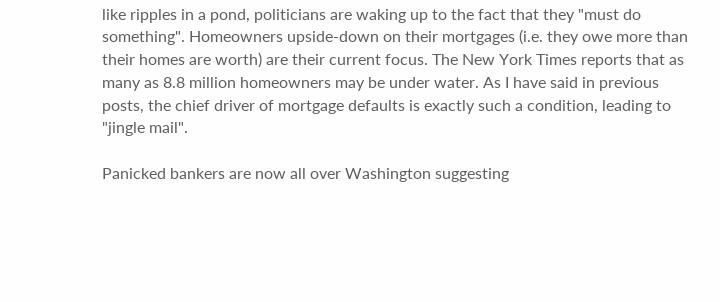like ripples in a pond, politicians are waking up to the fact that they "must do something". Homeowners upside-down on their mortgages (i.e. they owe more than their homes are worth) are their current focus. The New York Times reports that as many as 8.8 million homeowners may be under water. As I have said in previous posts, the chief driver of mortgage defaults is exactly such a condition, leading to "jingle mail".

Panicked bankers are now all over Washington suggesting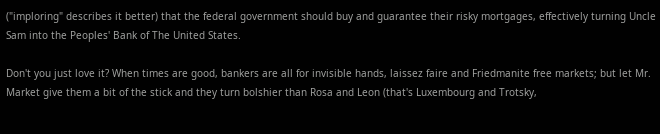("imploring" describes it better) that the federal government should buy and guarantee their risky mortgages, effectively turning Uncle Sam into the Peoples' Bank of The United States.

Don't you just love it? When times are good, bankers are all for invisible hands, laissez faire and Friedmanite free markets; but let Mr. Market give them a bit of the stick and they turn bolshier than Rosa and Leon (that's Luxembourg and Trotsky,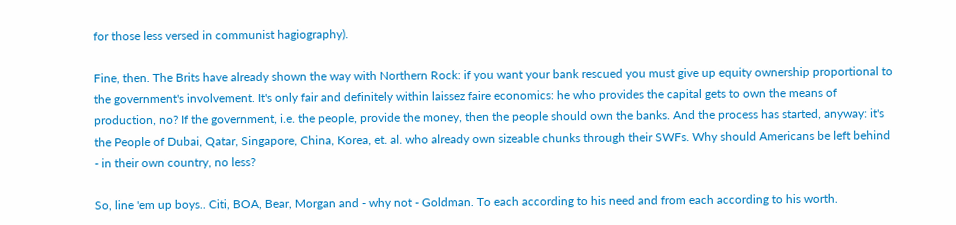for those less versed in communist hagiography).

Fine, then. The Brits have already shown the way with Northern Rock: if you want your bank rescued you must give up equity ownership proportional to the government's involvement. It's only fair and definitely within laissez faire economics: he who provides the capital gets to own the means of production, no? If the government, i.e. the people, provide the money, then the people should own the banks. And the process has started, anyway: it's the People of Dubai, Qatar, Singapore, China, Korea, et. al. who already own sizeable chunks through their SWFs. Why should Americans be left behind - in their own country, no less?

So, line 'em up boys.. Citi, BOA, Bear, Morgan and - why not - Goldman. To each according to his need and from each according to his worth.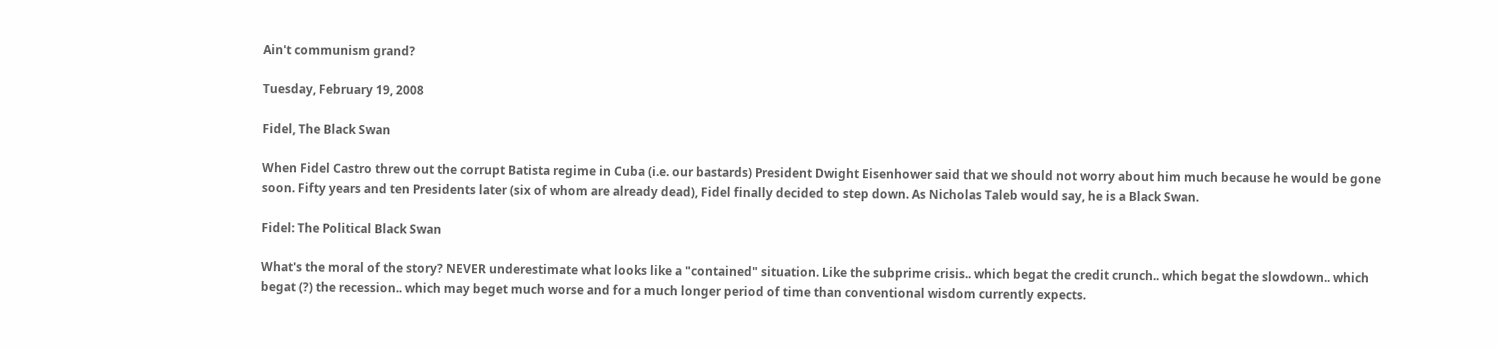Ain't communism grand?

Tuesday, February 19, 2008

Fidel, The Black Swan

When Fidel Castro threw out the corrupt Batista regime in Cuba (i.e. our bastards) President Dwight Eisenhower said that we should not worry about him much because he would be gone soon. Fifty years and ten Presidents later (six of whom are already dead), Fidel finally decided to step down. As Nicholas Taleb would say, he is a Black Swan.

Fidel: The Political Black Swan

What's the moral of the story? NEVER underestimate what looks like a "contained" situation. Like the subprime crisis.. which begat the credit crunch.. which begat the slowdown.. which begat (?) the recession.. which may beget much worse and for a much longer period of time than conventional wisdom currently expects.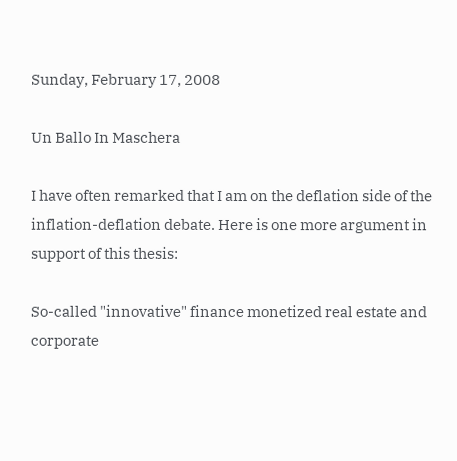Sunday, February 17, 2008

Un Ballo In Maschera

I have often remarked that I am on the deflation side of the inflation-deflation debate. Here is one more argument in support of this thesis:

So-called "innovative" finance monetized real estate and corporate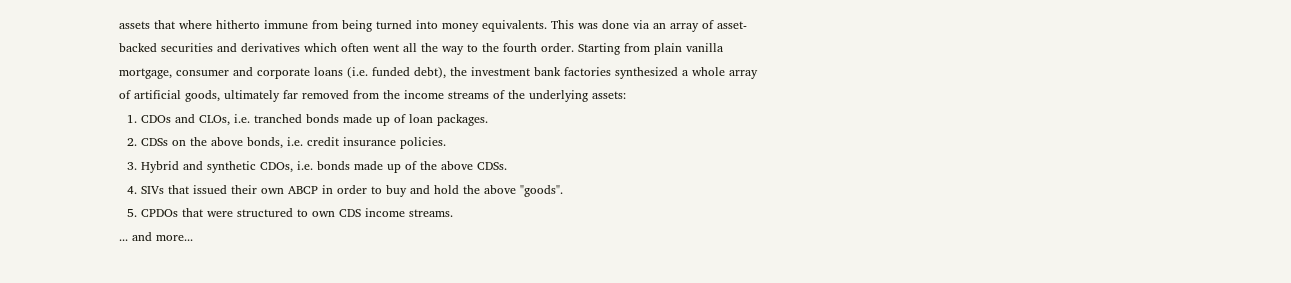assets that where hitherto immune from being turned into money equivalents. This was done via an array of asset-backed securities and derivatives which often went all the way to the fourth order. Starting from plain vanilla mortgage, consumer and corporate loans (i.e. funded debt), the investment bank factories synthesized a whole array of artificial goods, ultimately far removed from the income streams of the underlying assets:
  1. CDOs and CLOs, i.e. tranched bonds made up of loan packages.
  2. CDSs on the above bonds, i.e. credit insurance policies.
  3. Hybrid and synthetic CDOs, i.e. bonds made up of the above CDSs.
  4. SIVs that issued their own ABCP in order to buy and hold the above "goods".
  5. CPDOs that were structured to own CDS income streams.
... and more...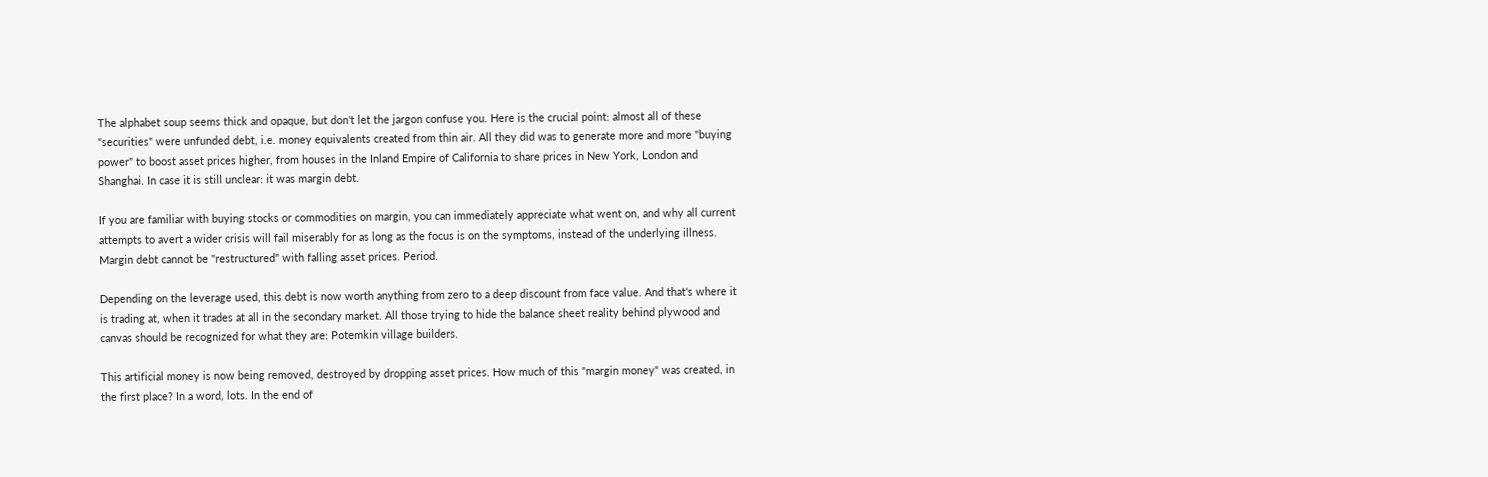The alphabet soup seems thick and opaque, but don't let the jargon confuse you. Here is the crucial point: almost all of these "securities" were unfunded debt, i.e. money equivalents created from thin air. All they did was to generate more and more "buying power" to boost asset prices higher, from houses in the Inland Empire of California to share prices in New York, London and Shanghai. In case it is still unclear: it was margin debt.

If you are familiar with buying stocks or commodities on margin, you can immediately appreciate what went on, and why all current attempts to avert a wider crisis will fail miserably for as long as the focus is on the symptoms, instead of the underlying illness. Margin debt cannot be "restructured" with falling asset prices. Period.

Depending on the leverage used, this debt is now worth anything from zero to a deep discount from face value. And that's where it is trading at, when it trades at all in the secondary market. All those trying to hide the balance sheet reality behind plywood and canvas should be recognized for what they are: Potemkin village builders.

This artificial money is now being removed, destroyed by dropping asset prices. How much of this "margin money" was created, in the first place? In a word, lots. In the end of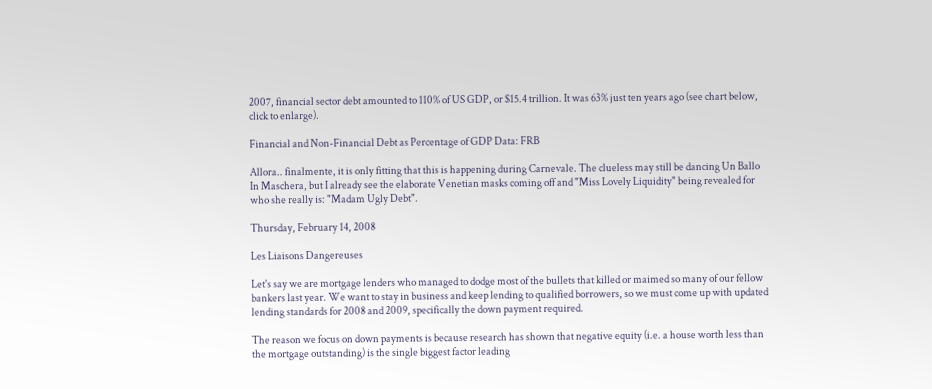2007, financial sector debt amounted to 110% of US GDP, or $15.4 trillion. It was 63% just ten years ago (see chart below, click to enlarge).

Financial and Non-Financial Debt as Percentage of GDP Data: FRB

Allora.. finalmente, it is only fitting that this is happening during Carnevale. The clueless may still be dancing Un Ballo In Maschera, but I already see the elaborate Venetian masks coming off and "Miss Lovely Liquidity" being revealed for who she really is: "Madam Ugly Debt".

Thursday, February 14, 2008

Les Liaisons Dangereuses

Let's say we are mortgage lenders who managed to dodge most of the bullets that killed or maimed so many of our fellow bankers last year. We want to stay in business and keep lending to qualified borrowers, so we must come up with updated lending standards for 2008 and 2009, specifically the down payment required.

The reason we focus on down payments is because research has shown that negative equity (i.e. a house worth less than the mortgage outstanding) is the single biggest factor leading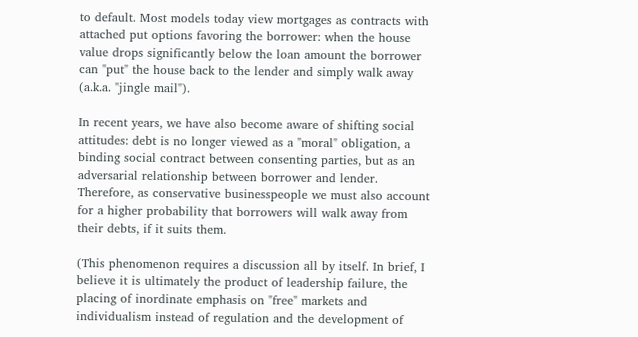to default. Most models today view mortgages as contracts with attached put options favoring the borrower: when the house value drops significantly below the loan amount the borrower can "put" the house back to the lender and simply walk away (a.k.a. "jingle mail").

In recent years, we have also become aware of shifting social attitudes: debt is no longer viewed as a "moral" obligation, a binding social contract between consenting parties, but as an adversarial relationship between borrower and lender. Therefore, as conservative businesspeople we must also account for a higher probability that borrowers will walk away from their debts, if it suits them.

(This phenomenon requires a discussion all by itself. In brief, I believe it is ultimately the product of leadership failure, the placing of inordinate emphasis on "free" markets and individualism instead of regulation and the development of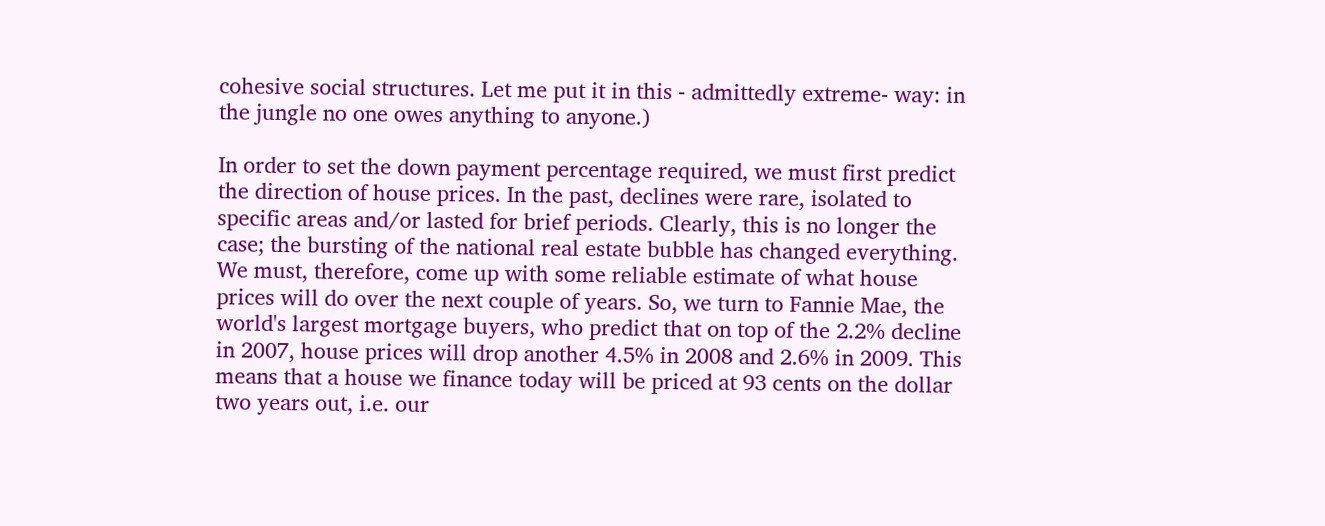cohesive social structures. Let me put it in this - admittedly extreme- way: in the jungle no one owes anything to anyone.)

In order to set the down payment percentage required, we must first predict the direction of house prices. In the past, declines were rare, isolated to specific areas and/or lasted for brief periods. Clearly, this is no longer the case; the bursting of the national real estate bubble has changed everything. We must, therefore, come up with some reliable estimate of what house prices will do over the next couple of years. So, we turn to Fannie Mae, the world's largest mortgage buyers, who predict that on top of the 2.2% decline in 2007, house prices will drop another 4.5% in 2008 and 2.6% in 2009. This means that a house we finance today will be priced at 93 cents on the dollar two years out, i.e. our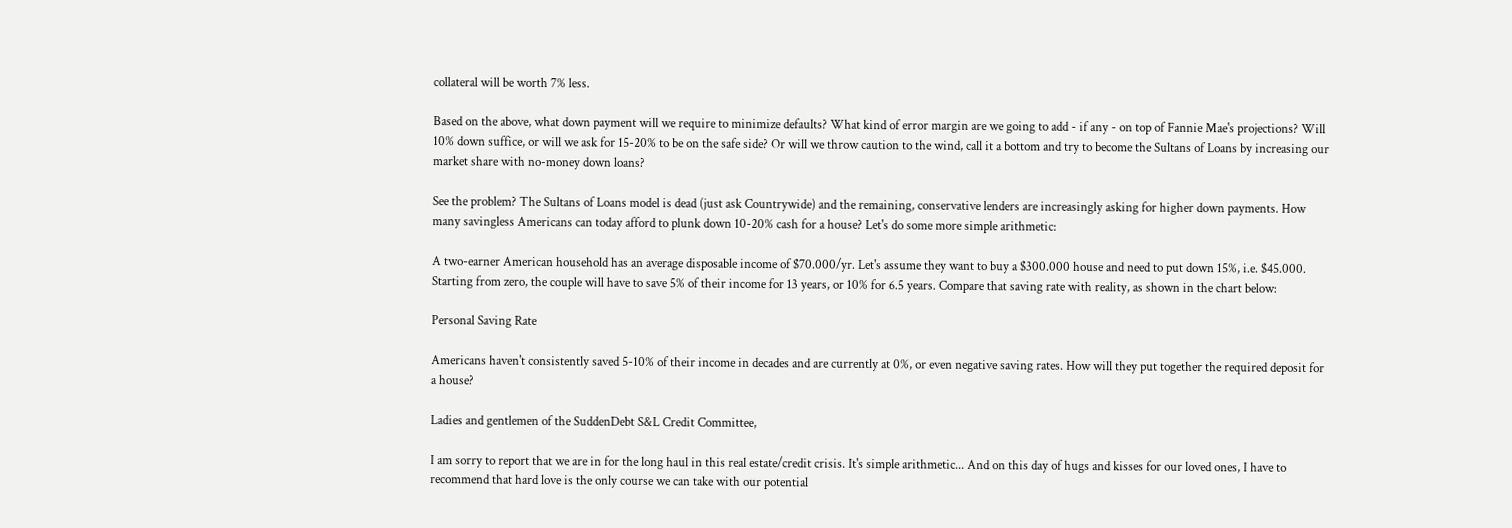collateral will be worth 7% less.

Based on the above, what down payment will we require to minimize defaults? What kind of error margin are we going to add - if any - on top of Fannie Mae's projections? Will 10% down suffice, or will we ask for 15-20% to be on the safe side? Or will we throw caution to the wind, call it a bottom and try to become the Sultans of Loans by increasing our market share with no-money down loans?

See the problem? The Sultans of Loans model is dead (just ask Countrywide) and the remaining, conservative lenders are increasingly asking for higher down payments. How many savingless Americans can today afford to plunk down 10-20% cash for a house? Let's do some more simple arithmetic:

A two-earner American household has an average disposable income of $70.000/yr. Let's assume they want to buy a $300.000 house and need to put down 15%, i.e. $45.000. Starting from zero, the couple will have to save 5% of their income for 13 years, or 10% for 6.5 years. Compare that saving rate with reality, as shown in the chart below:

Personal Saving Rate

Americans haven't consistently saved 5-10% of their income in decades and are currently at 0%, or even negative saving rates. How will they put together the required deposit for a house?

Ladies and gentlemen of the SuddenDebt S&L Credit Committee,

I am sorry to report that we are in for the long haul in this real estate/credit crisis. It's simple arithmetic... And on this day of hugs and kisses for our loved ones, I have to recommend that hard love is the only course we can take with our potential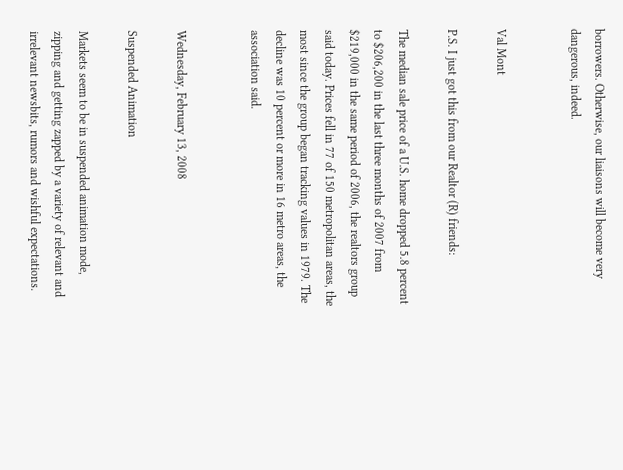borrowers. Otherwise, our liaisons will become very dangerous, indeed.


Val Mont

P.S. I just got this from our Realtor (R) friends:

The median sale price of a U.S. home dropped 5.8 percent to $206,200 in the last three months of 2007 from $219,000 in the same period of 2006, the realtors group said today. Prices fell in 77 of 150 metropolitan areas, the most since the group began tracking values in 1979. The decline was 10 percent or more in 16 metro areas, the association said.


Wednesday, February 13, 2008

Suspended Animation

Markets seem to be in suspended animation mode, zipping and getting zapped by a variety of relevant and irrelevant newsbits, rumors and wishful expectations.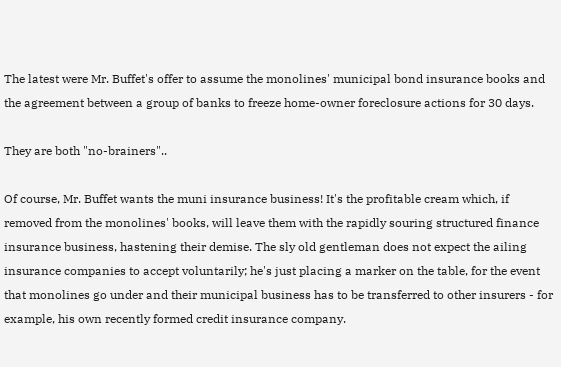The latest were Mr. Buffet's offer to assume the monolines' municipal bond insurance books and the agreement between a group of banks to freeze home-owner foreclosure actions for 30 days.

They are both "no-brainers"..

Of course, Mr. Buffet wants the muni insurance business! It's the profitable cream which, if removed from the monolines' books, will leave them with the rapidly souring structured finance insurance business, hastening their demise. The sly old gentleman does not expect the ailing insurance companies to accept voluntarily; he's just placing a marker on the table, for the event that monolines go under and their municipal business has to be transferred to other insurers - for example, his own recently formed credit insurance company.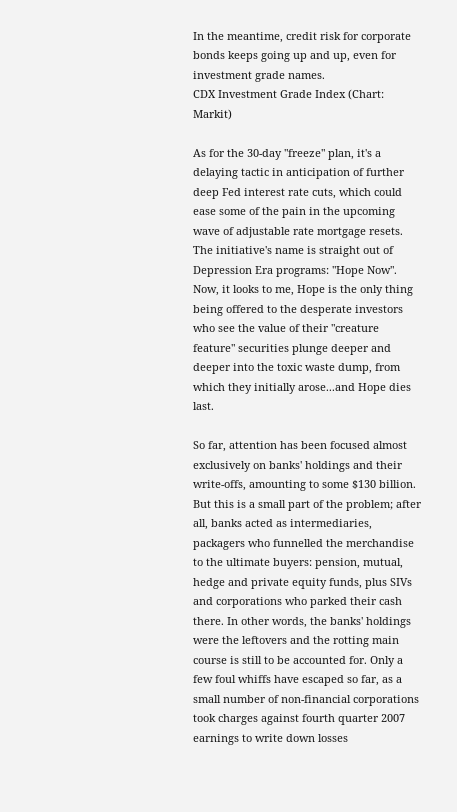In the meantime, credit risk for corporate bonds keeps going up and up, even for investment grade names.
CDX Investment Grade Index (Chart: Markit)

As for the 30-day "freeze" plan, it's a delaying tactic in anticipation of further deep Fed interest rate cuts, which could ease some of the pain in the upcoming wave of adjustable rate mortgage resets. The initiative's name is straight out of Depression Era programs: "Hope Now". Now, it looks to me, Hope is the only thing being offered to the desperate investors who see the value of their "creature feature" securities plunge deeper and deeper into the toxic waste dump, from which they initially arose...and Hope dies last.

So far, attention has been focused almost exclusively on banks' holdings and their write-offs, amounting to some $130 billion. But this is a small part of the problem; after all, banks acted as intermediaries, packagers who funnelled the merchandise to the ultimate buyers: pension, mutual, hedge and private equity funds, plus SIVs and corporations who parked their cash there. In other words, the banks' holdings were the leftovers and the rotting main course is still to be accounted for. Only a few foul whiffs have escaped so far, as a small number of non-financial corporations took charges against fourth quarter 2007 earnings to write down losses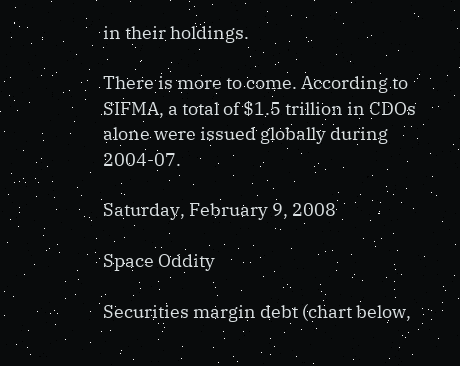in their holdings.

There is more to come. According to SIFMA, a total of $1.5 trillion in CDOs alone were issued globally during 2004-07.

Saturday, February 9, 2008

Space Oddity

Securities margin debt (chart below,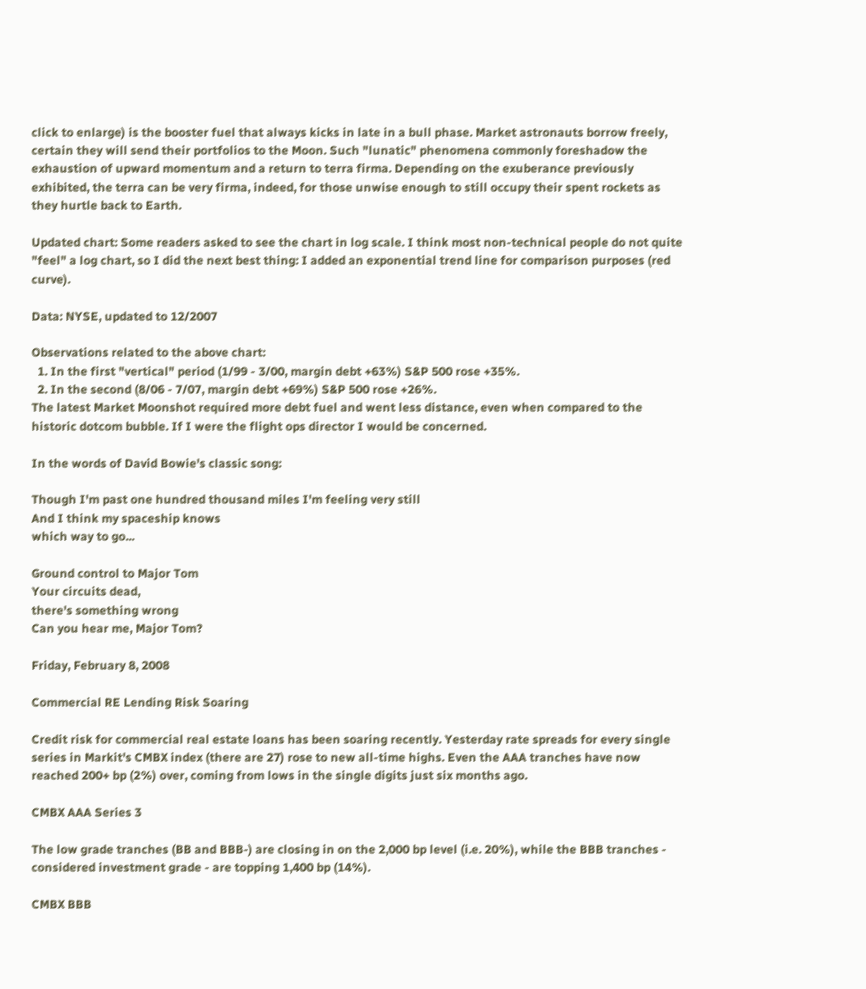click to enlarge) is the booster fuel that always kicks in late in a bull phase. Market astronauts borrow freely, certain they will send their portfolios to the Moon. Such "lunatic" phenomena commonly foreshadow the exhaustion of upward momentum and a return to terra firma. Depending on the exuberance previously exhibited, the terra can be very firma, indeed, for those unwise enough to still occupy their spent rockets as they hurtle back to Earth.

Updated chart: Some readers asked to see the chart in log scale. I think most non-technical people do not quite "feel" a log chart, so I did the next best thing: I added an exponential trend line for comparison purposes (red curve).

Data: NYSE, updated to 12/2007

Observations related to the above chart:
  1. In the first "vertical" period (1/99 - 3/00, margin debt +63%) S&P 500 rose +35%.
  2. In the second (8/06 - 7/07, margin debt +69%) S&P 500 rose +26%.
The latest Market Moonshot required more debt fuel and went less distance, even when compared to the historic dotcom bubble. If I were the flight ops director I would be concerned.

In the words of David Bowie's classic song:

Though I'm past one hundred thousand miles I'm feeling very still
And I think my spaceship knows
which way to go...

Ground control to Major Tom
Your circuits dead,
there's something wrong
Can you hear me, Major Tom?

Friday, February 8, 2008

Commercial RE Lending Risk Soaring

Credit risk for commercial real estate loans has been soaring recently. Yesterday rate spreads for every single series in Markit's CMBX index (there are 27) rose to new all-time highs. Even the AAA tranches have now reached 200+ bp (2%) over, coming from lows in the single digits just six months ago.

CMBX AAA Series 3

The low grade tranches (BB and BBB-) are closing in on the 2,000 bp level (i.e. 20%), while the BBB tranches - considered investment grade - are topping 1,400 bp (14%).

CMBX BBB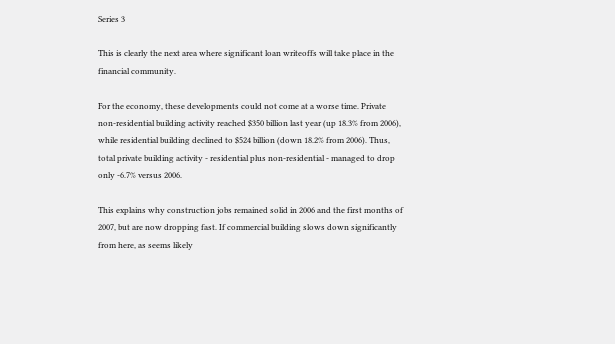Series 3

This is clearly the next area where significant loan writeoffs will take place in the financial community.

For the economy, these developments could not come at a worse time. Private non-residential building activity reached $350 billion last year (up 18.3% from 2006), while residential building declined to $524 billion (down 18.2% from 2006). Thus, total private building activity - residential plus non-residential - managed to drop only -6.7% versus 2006.

This explains why construction jobs remained solid in 2006 and the first months of 2007, but are now dropping fast. If commercial building slows down significantly from here, as seems likely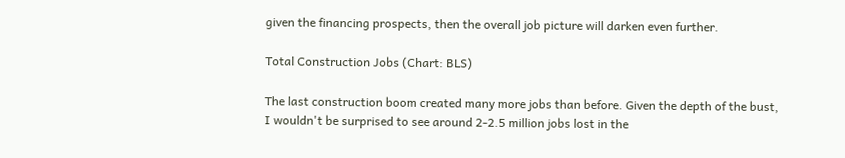given the financing prospects, then the overall job picture will darken even further.

Total Construction Jobs (Chart: BLS)

The last construction boom created many more jobs than before. Given the depth of the bust, I wouldn't be surprised to see around 2-2.5 million jobs lost in the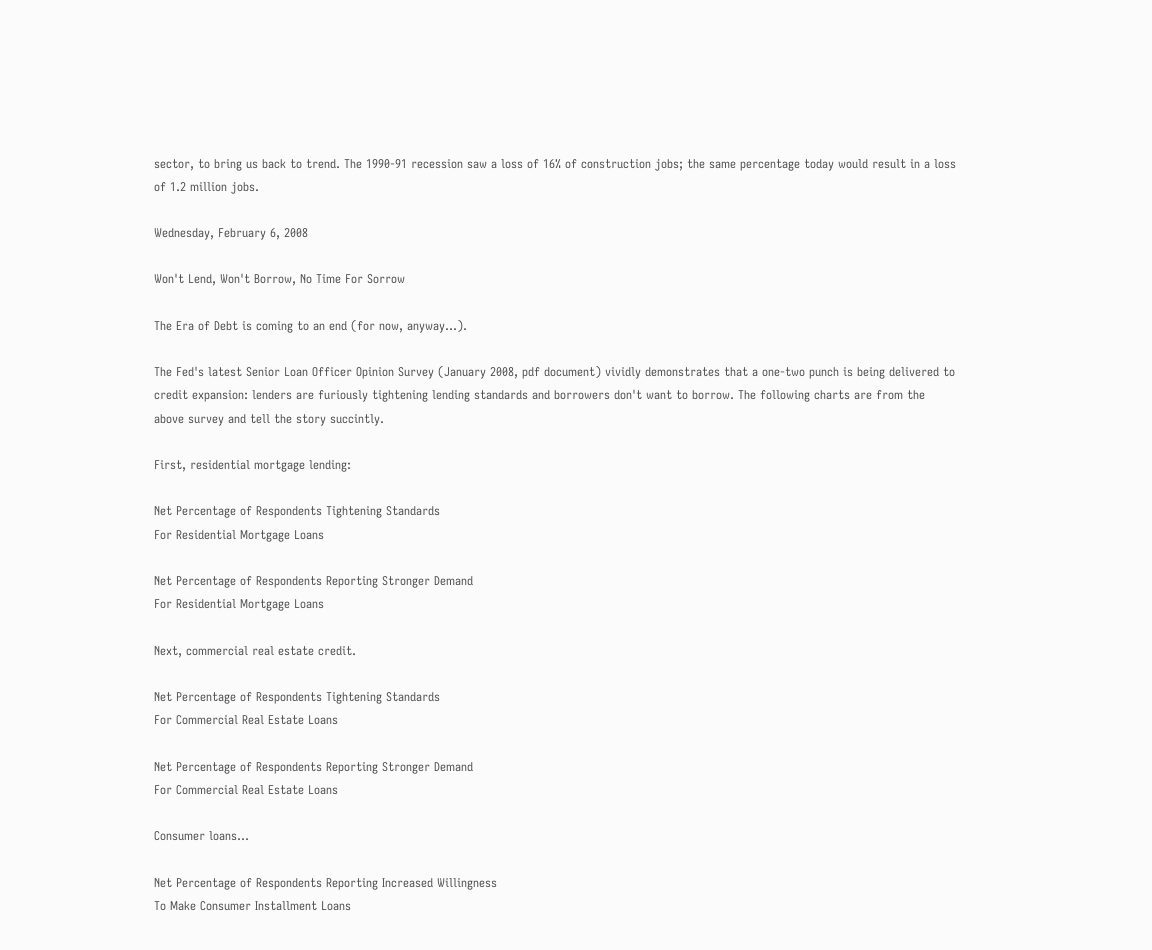sector, to bring us back to trend. The 1990-91 recession saw a loss of 16% of construction jobs; the same percentage today would result in a loss of 1.2 million jobs.

Wednesday, February 6, 2008

Won't Lend, Won't Borrow, No Time For Sorrow

The Era of Debt is coming to an end (for now, anyway...).

The Fed's latest Senior Loan Officer Opinion Survey (January 2008, pdf document) vividly demonstrates that a one-two punch is being delivered to credit expansion: lenders are furiously tightening lending standards and borrowers don't want to borrow. The following charts are from the above survey and tell the story succintly.

First, residential mortgage lending:

Net Percentage of Respondents Tightening Standards
For Residential Mortgage Loans

Net Percentage of Respondents Reporting Stronger Demand
For Residential Mortgage Loans

Next, commercial real estate credit.

Net Percentage of Respondents Tightening Standards
For Commercial Real Estate Loans

Net Percentage of Respondents Reporting Stronger Demand
For Commercial Real Estate Loans

Consumer loans...

Net Percentage of Respondents Reporting Increased Willingness
To Make Consumer Installment Loans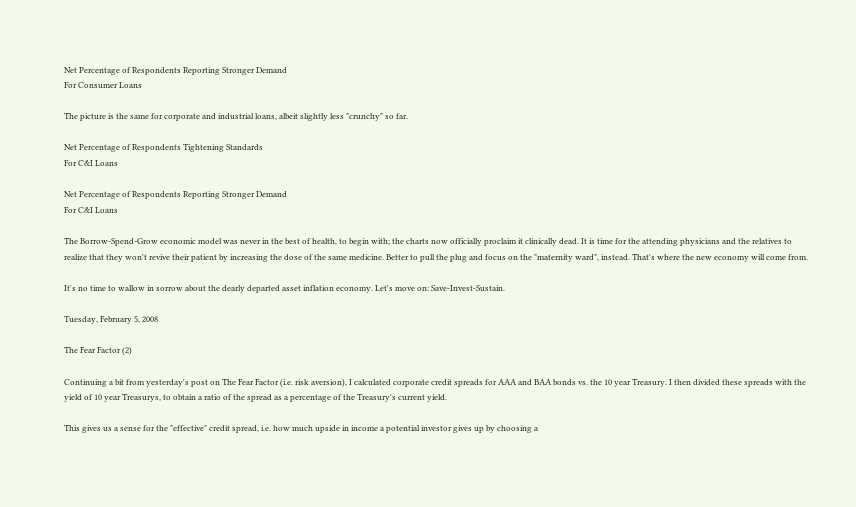Net Percentage of Respondents Reporting Stronger Demand
For Consumer Loans

The picture is the same for corporate and industrial loans, albeit slightly less "crunchy" so far.

Net Percentage of Respondents Tightening Standards
For C&I Loans

Net Percentage of Respondents Reporting Stronger Demand
For C&I Loans

The Borrow-Spend-Grow economic model was never in the best of health, to begin with; the charts now officially proclaim it clinically dead. It is time for the attending physicians and the relatives to realize that they won't revive their patient by increasing the dose of the same medicine. Better to pull the plug and focus on the "maternity ward", instead. That's where the new economy will come from.

It's no time to wallow in sorrow about the dearly departed asset inflation economy. Let's move on: Save-Invest-Sustain.

Tuesday, February 5, 2008

The Fear Factor (2)

Continuing a bit from yesterday's post on The Fear Factor (i.e. risk aversion), I calculated corporate credit spreads for AAA and BAA bonds vs. the 10 year Treasury. I then divided these spreads with the yield of 10 year Treasurys, to obtain a ratio of the spread as a percentage of the Treasury's current yield.

This gives us a sense for the "effective" credit spread, i.e. how much upside in income a potential investor gives up by choosing a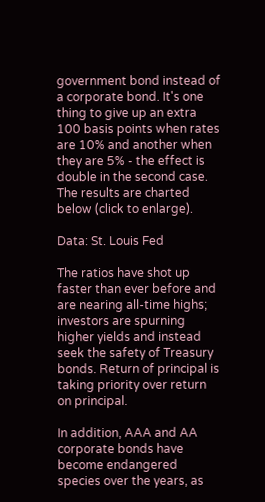government bond instead of a corporate bond. It's one thing to give up an extra 100 basis points when rates are 10% and another when they are 5% - the effect is double in the second case. The results are charted below (click to enlarge).

Data: St. Louis Fed

The ratios have shot up faster than ever before and are nearing all-time highs; investors are spurning higher yields and instead seek the safety of Treasury bonds. Return of principal is taking priority over return on principal.

In addition, AAA and AA corporate bonds have become endangered species over the years, as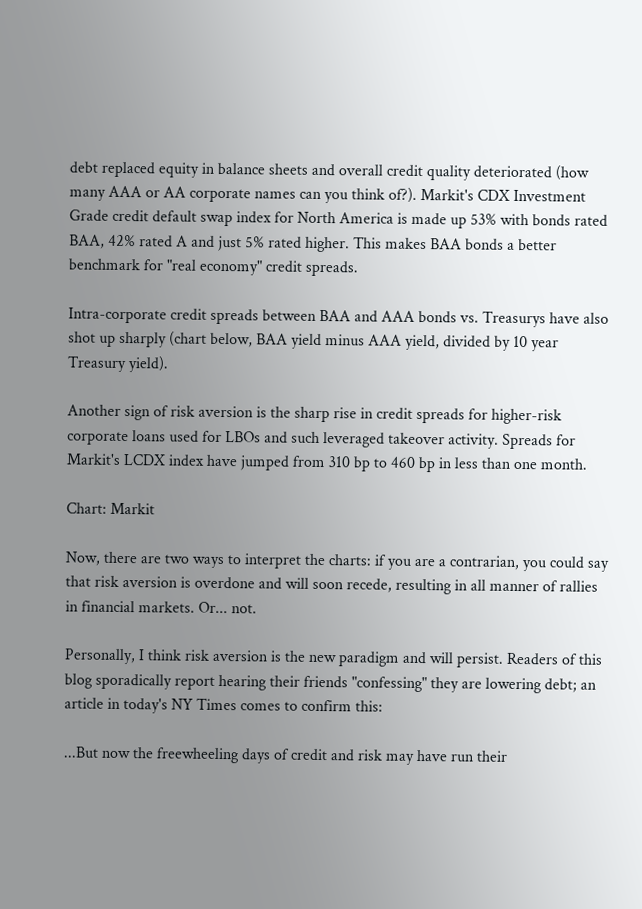debt replaced equity in balance sheets and overall credit quality deteriorated (how many AAA or AA corporate names can you think of?). Markit's CDX Investment Grade credit default swap index for North America is made up 53% with bonds rated BAA, 42% rated A and just 5% rated higher. This makes BAA bonds a better benchmark for "real economy" credit spreads.

Intra-corporate credit spreads between BAA and AAA bonds vs. Treasurys have also shot up sharply (chart below, BAA yield minus AAA yield, divided by 10 year Treasury yield).

Another sign of risk aversion is the sharp rise in credit spreads for higher-risk corporate loans used for LBOs and such leveraged takeover activity. Spreads for Markit's LCDX index have jumped from 310 bp to 460 bp in less than one month.

Chart: Markit

Now, there are two ways to interpret the charts: if you are a contrarian, you could say that risk aversion is overdone and will soon recede, resulting in all manner of rallies in financial markets. Or... not.

Personally, I think risk aversion is the new paradigm and will persist. Readers of this blog sporadically report hearing their friends "confessing" they are lowering debt; an article in today's NY Times comes to confirm this:

...But now the freewheeling days of credit and risk may have run their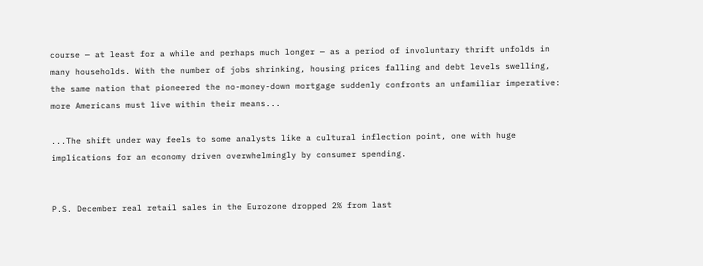course — at least for a while and perhaps much longer — as a period of involuntary thrift unfolds in many households. With the number of jobs shrinking, housing prices falling and debt levels swelling, the same nation that pioneered the no-money-down mortgage suddenly confronts an unfamiliar imperative: more Americans must live within their means...

...The shift under way feels to some analysts like a cultural inflection point, one with huge implications for an economy driven overwhelmingly by consumer spending.


P.S. December real retail sales in the Eurozone dropped 2% from last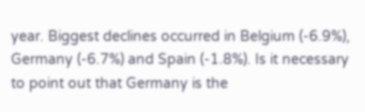year. Biggest declines occurred in Belgium (-6.9%), Germany (-6.7%) and Spain (-1.8%). Is it necessary to point out that Germany is the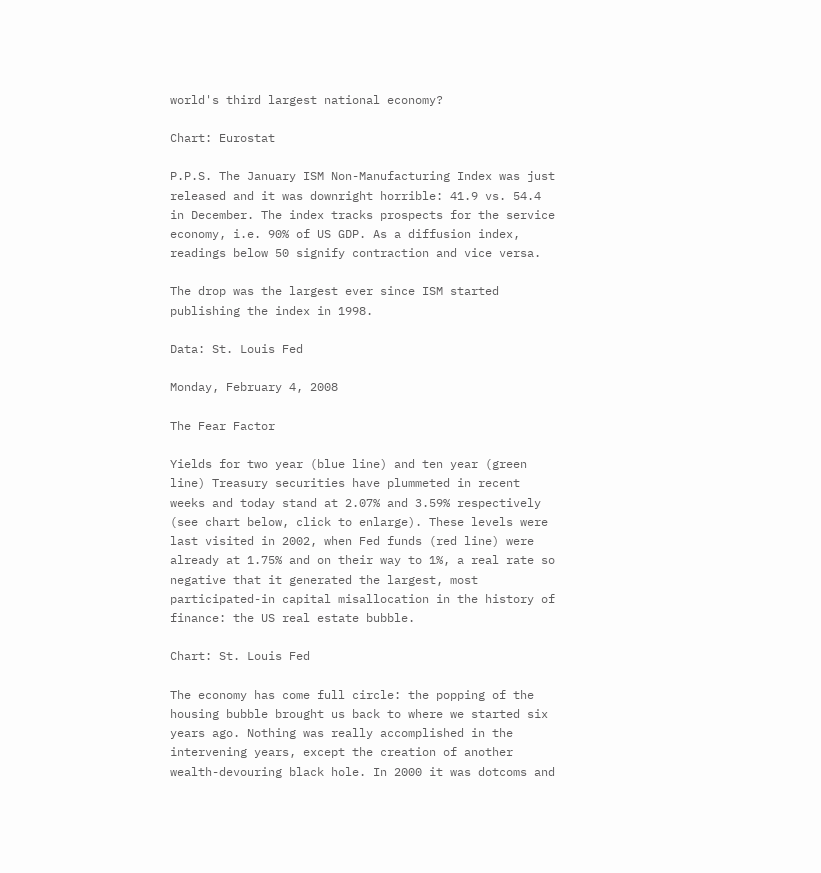world's third largest national economy?

Chart: Eurostat

P.P.S. The January ISM Non-Manufacturing Index was just released and it was downright horrible: 41.9 vs. 54.4 in December. The index tracks prospects for the service economy, i.e. 90% of US GDP. As a diffusion index, readings below 50 signify contraction and vice versa.

The drop was the largest ever since ISM started publishing the index in 1998.

Data: St. Louis Fed

Monday, February 4, 2008

The Fear Factor

Yields for two year (blue line) and ten year (green line) Treasury securities have plummeted in recent weeks and today stand at 2.07% and 3.59% respectively (see chart below, click to enlarge). These levels were last visited in 2002, when Fed funds (red line) were already at 1.75% and on their way to 1%, a real rate so negative that it generated the largest, most participated-in capital misallocation in the history of finance: the US real estate bubble.

Chart: St. Louis Fed

The economy has come full circle: the popping of the housing bubble brought us back to where we started six years ago. Nothing was really accomplished in the intervening years, except the creation of another wealth-devouring black hole. In 2000 it was dotcoms and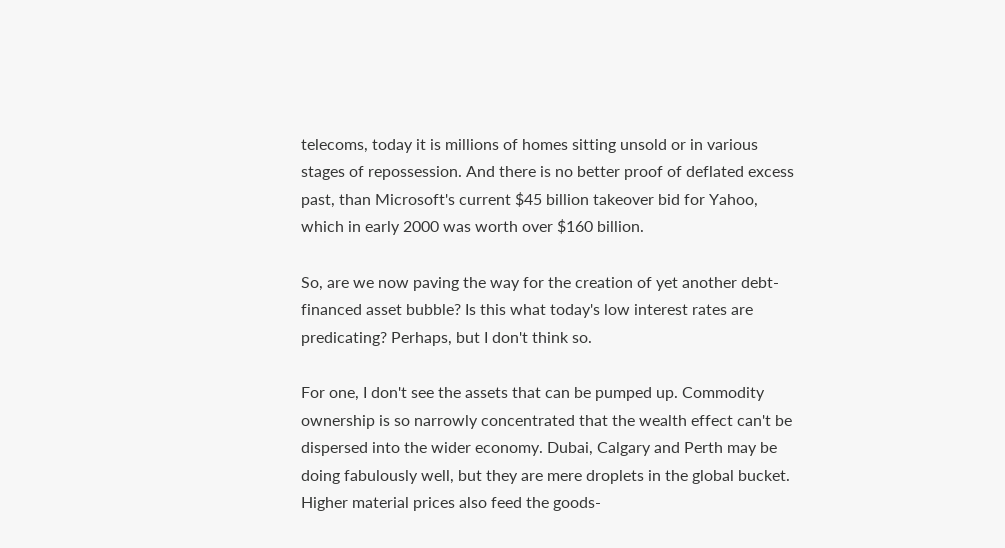telecoms, today it is millions of homes sitting unsold or in various stages of repossession. And there is no better proof of deflated excess past, than Microsoft's current $45 billion takeover bid for Yahoo, which in early 2000 was worth over $160 billion.

So, are we now paving the way for the creation of yet another debt-financed asset bubble? Is this what today's low interest rates are predicating? Perhaps, but I don't think so.

For one, I don't see the assets that can be pumped up. Commodity ownership is so narrowly concentrated that the wealth effect can't be dispersed into the wider economy. Dubai, Calgary and Perth may be doing fabulously well, but they are mere droplets in the global bucket. Higher material prices also feed the goods-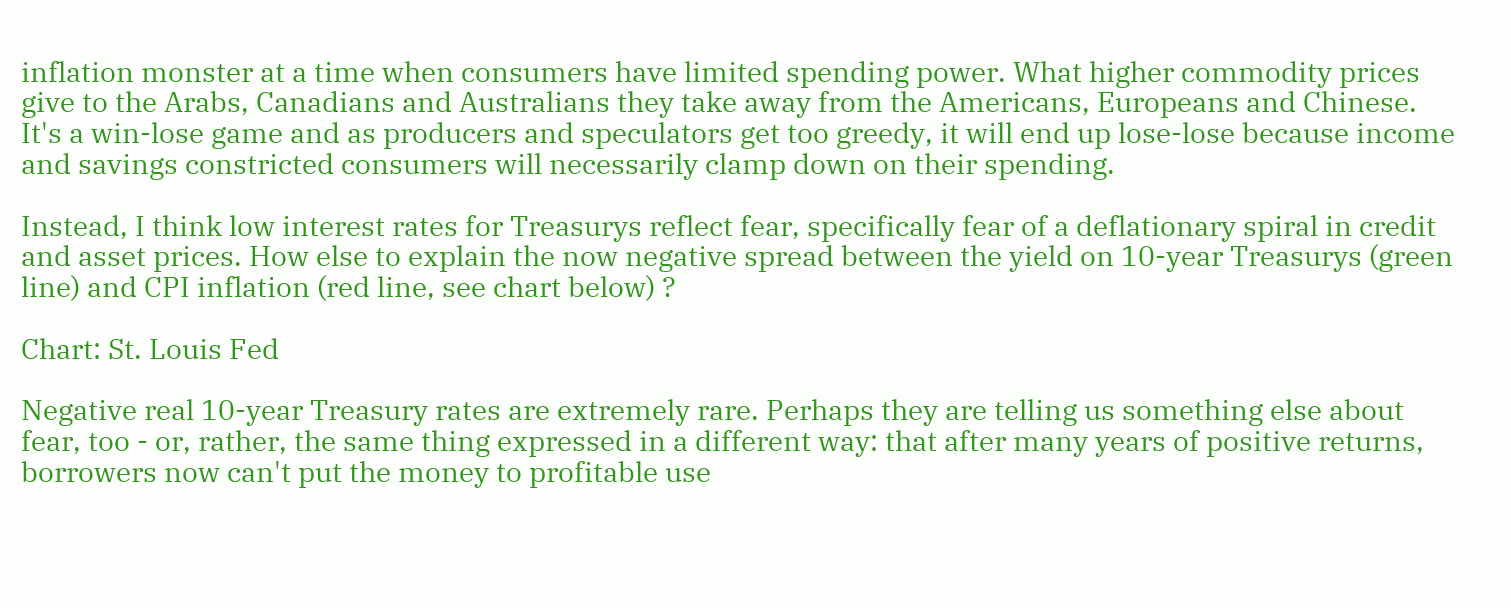inflation monster at a time when consumers have limited spending power. What higher commodity prices give to the Arabs, Canadians and Australians they take away from the Americans, Europeans and Chinese. It's a win-lose game and as producers and speculators get too greedy, it will end up lose-lose because income and savings constricted consumers will necessarily clamp down on their spending.

Instead, I think low interest rates for Treasurys reflect fear, specifically fear of a deflationary spiral in credit and asset prices. How else to explain the now negative spread between the yield on 10-year Treasurys (green line) and CPI inflation (red line, see chart below) ?

Chart: St. Louis Fed

Negative real 10-year Treasury rates are extremely rare. Perhaps they are telling us something else about fear, too - or, rather, the same thing expressed in a different way: that after many years of positive returns, borrowers now can't put the money to profitable use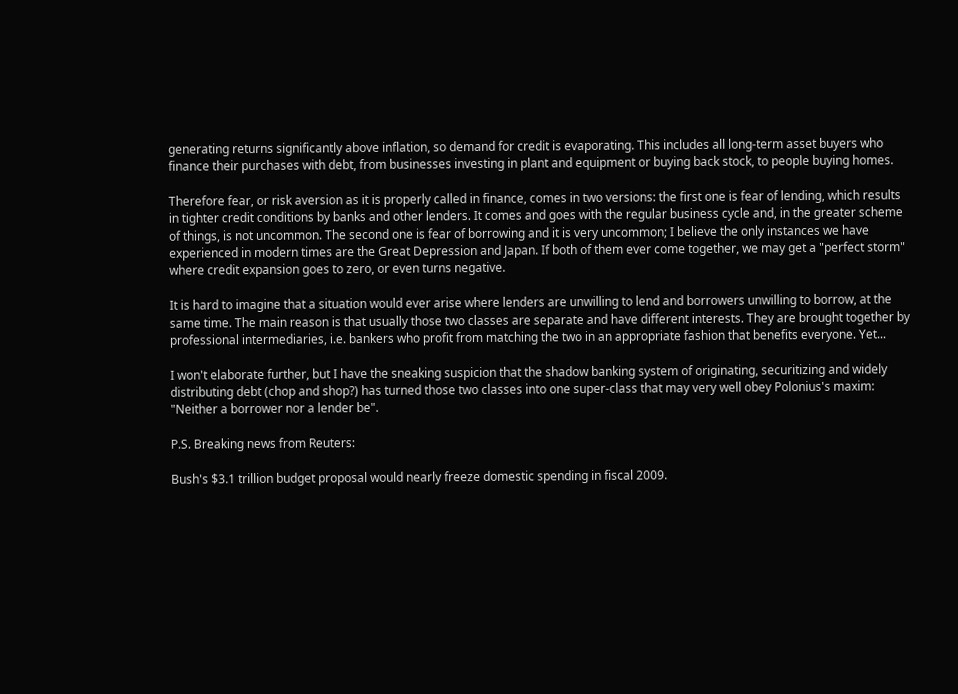generating returns significantly above inflation, so demand for credit is evaporating. This includes all long-term asset buyers who finance their purchases with debt, from businesses investing in plant and equipment or buying back stock, to people buying homes.

Therefore fear, or risk aversion as it is properly called in finance, comes in two versions: the first one is fear of lending, which results in tighter credit conditions by banks and other lenders. It comes and goes with the regular business cycle and, in the greater scheme of things, is not uncommon. The second one is fear of borrowing and it is very uncommon; I believe the only instances we have experienced in modern times are the Great Depression and Japan. If both of them ever come together, we may get a "perfect storm" where credit expansion goes to zero, or even turns negative.

It is hard to imagine that a situation would ever arise where lenders are unwilling to lend and borrowers unwilling to borrow, at the same time. The main reason is that usually those two classes are separate and have different interests. They are brought together by professional intermediaries, i.e. bankers who profit from matching the two in an appropriate fashion that benefits everyone. Yet...

I won't elaborate further, but I have the sneaking suspicion that the shadow banking system of originating, securitizing and widely distributing debt (chop and shop?) has turned those two classes into one super-class that may very well obey Polonius's maxim: "Neither a borrower nor a lender be".

P.S. Breaking news from Reuters:

Bush's $3.1 trillion budget proposal would nearly freeze domestic spending in fiscal 2009.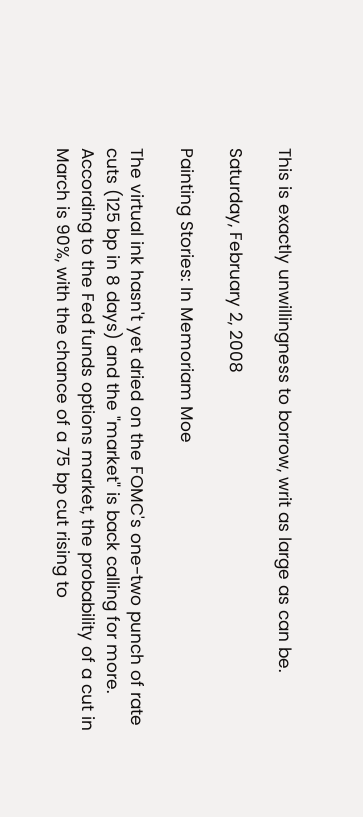This is exactly unwillingness to borrow, writ as large as can be.

Saturday, February 2, 2008

Painting Stories: In Memoriam Moe

The virtual ink hasn't yet dried on the FOMC's one-two punch of rate cuts (125 bp in 8 days) and the "market" is back calling for more. According to the Fed funds options market, the probability of a cut in March is 90%, with the chance of a 75 bp cut rising to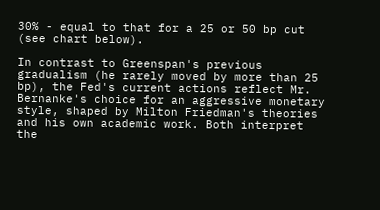30% - equal to that for a 25 or 50 bp cut (see chart below).

In contrast to Greenspan's previous gradualism (he rarely moved by more than 25 bp), the Fed's current actions reflect Mr. Bernanke's choice for an aggressive monetary style, shaped by Milton Friedman's theories and his own academic work. Both interpret the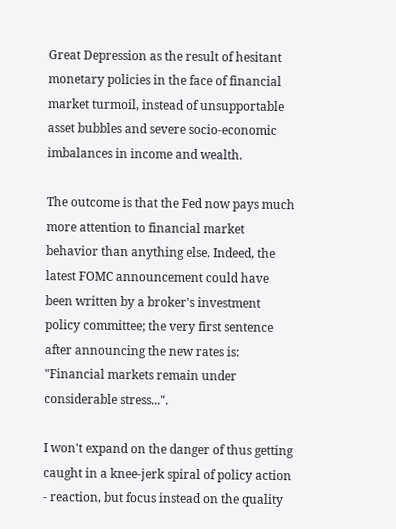Great Depression as the result of hesitant monetary policies in the face of financial market turmoil, instead of unsupportable asset bubbles and severe socio-economic imbalances in income and wealth.

The outcome is that the Fed now pays much more attention to financial market behavior than anything else. Indeed, the latest FOMC announcement could have been written by a broker's investment policy committee; the very first sentence after announcing the new rates is: "Financial markets remain under considerable stress...".

I won't expand on the danger of thus getting caught in a knee-jerk spiral of policy action - reaction, but focus instead on the quality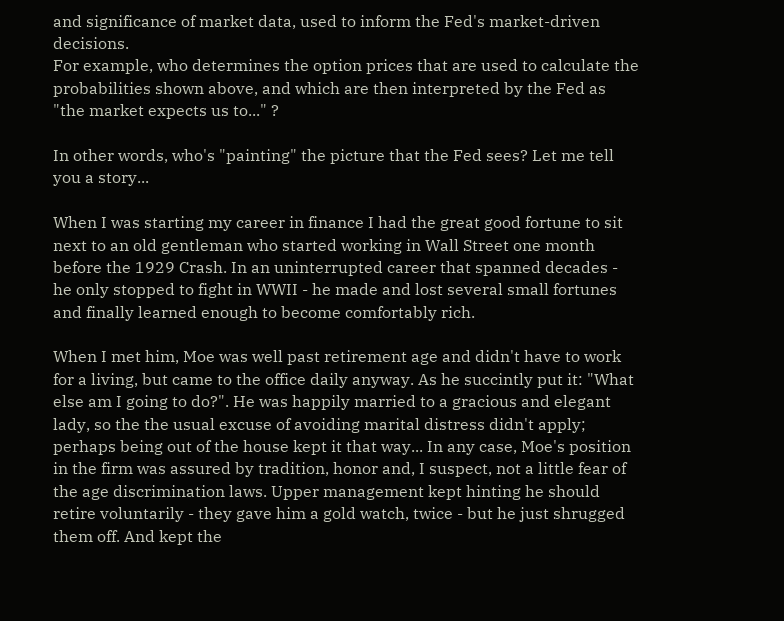and significance of market data, used to inform the Fed's market-driven decisions.
For example, who determines the option prices that are used to calculate the probabilities shown above, and which are then interpreted by the Fed as "the market expects us to..." ?

In other words, who's "painting" the picture that the Fed sees? Let me tell you a story...

When I was starting my career in finance I had the great good fortune to sit next to an old gentleman who started working in Wall Street one month before the 1929 Crash. In an uninterrupted career that spanned decades - he only stopped to fight in WWII - he made and lost several small fortunes and finally learned enough to become comfortably rich.

When I met him, Moe was well past retirement age and didn't have to work for a living, but came to the office daily anyway. As he succintly put it: "What else am I going to do?". He was happily married to a gracious and elegant lady, so the the usual excuse of avoiding marital distress didn't apply; perhaps being out of the house kept it that way... In any case, Moe's position in the firm was assured by tradition, honor and, I suspect, not a little fear of the age discrimination laws. Upper management kept hinting he should retire voluntarily - they gave him a gold watch, twice - but he just shrugged them off. And kept the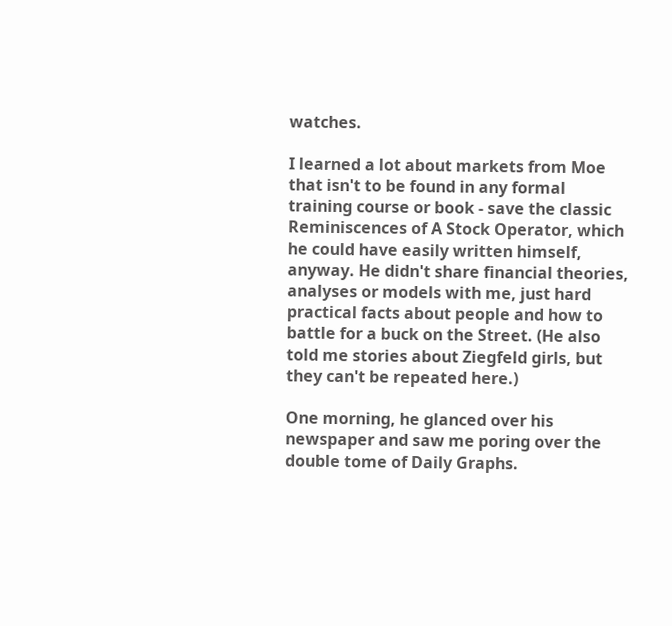watches.

I learned a lot about markets from Moe that isn't to be found in any formal training course or book - save the classic Reminiscences of A Stock Operator, which he could have easily written himself, anyway. He didn't share financial theories, analyses or models with me, just hard practical facts about people and how to battle for a buck on the Street. (He also told me stories about Ziegfeld girls, but they can't be repeated here.)

One morning, he glanced over his newspaper and saw me poring over the double tome of Daily Graphs.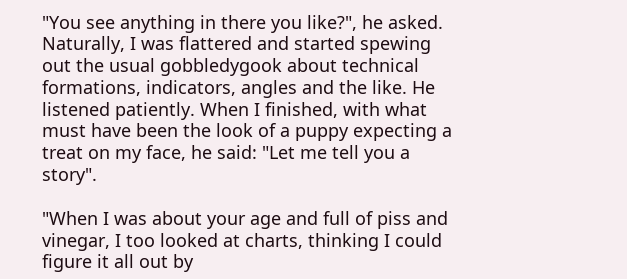"You see anything in there you like?", he asked. Naturally, I was flattered and started spewing out the usual gobbledygook about technical formations, indicators, angles and the like. He listened patiently. When I finished, with what must have been the look of a puppy expecting a treat on my face, he said: "Let me tell you a story".

"When I was about your age and full of piss and vinegar, I too looked at charts, thinking I could figure it all out by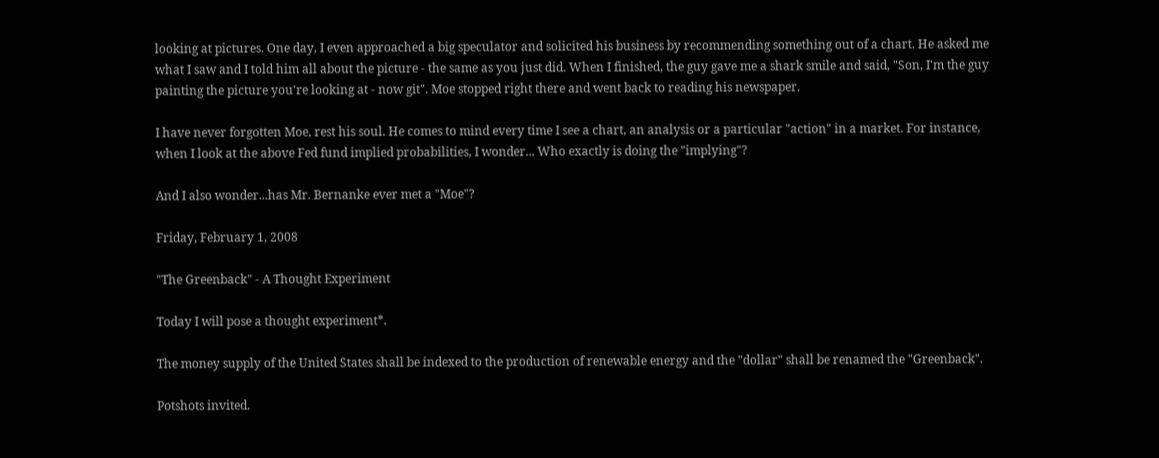looking at pictures. One day, I even approached a big speculator and solicited his business by recommending something out of a chart. He asked me what I saw and I told him all about the picture - the same as you just did. When I finished, the guy gave me a shark smile and said, "Son, I'm the guy painting the picture you're looking at - now git". Moe stopped right there and went back to reading his newspaper.

I have never forgotten Moe, rest his soul. He comes to mind every time I see a chart, an analysis or a particular "action" in a market. For instance, when I look at the above Fed fund implied probabilities, I wonder... Who exactly is doing the "implying"?

And I also wonder...has Mr. Bernanke ever met a "Moe"?

Friday, February 1, 2008

"The Greenback" - A Thought Experiment

Today I will pose a thought experiment*.

The money supply of the United States shall be indexed to the production of renewable energy and the "dollar" shall be renamed the "Greenback".

Potshots invited.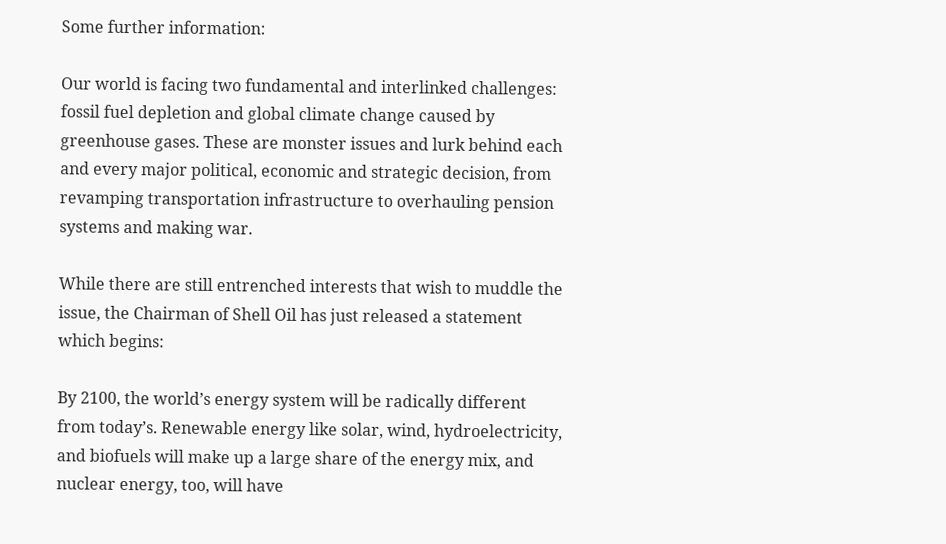Some further information:

Our world is facing two fundamental and interlinked challenges: fossil fuel depletion and global climate change caused by greenhouse gases. These are monster issues and lurk behind each and every major political, economic and strategic decision, from revamping transportation infrastructure to overhauling pension systems and making war.

While there are still entrenched interests that wish to muddle the issue, the Chairman of Shell Oil has just released a statement which begins:

By 2100, the world’s energy system will be radically different from today’s. Renewable energy like solar, wind, hydroelectricity, and biofuels will make up a large share of the energy mix, and nuclear energy, too, will have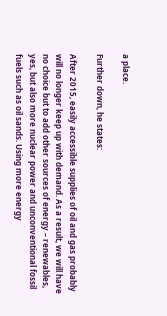a place.

Further down, he states:

After 2015, easily accessible supplies of oil and gas probably will no longer keep up with demand. As a result, we will have no choice but to add other sources of energy – renewables, yes, but also more nuclear power and unconventional fossil fuels such as oil sands. Using more energy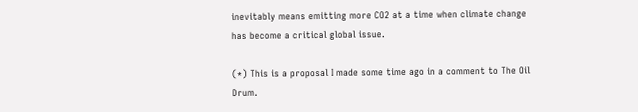inevitably means emitting more CO2 at a time when climate change has become a critical global issue.

(*) This is a proposal I made some time ago in a comment to The Oil Drum.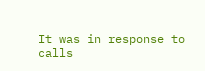It was in response to calls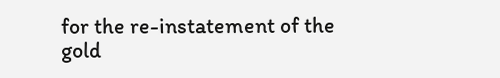for the re-instatement of the gold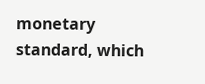monetary standard, which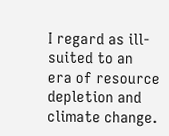I regard as ill-suited to an era of resource depletion and climate change.